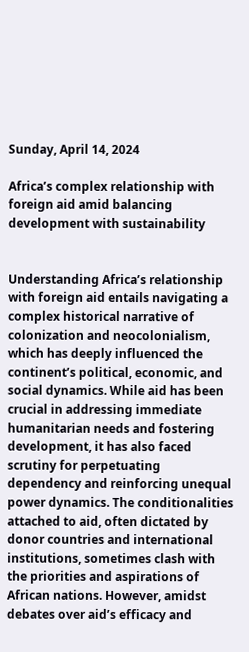Sunday, April 14, 2024

Africa’s complex relationship with foreign aid amid balancing development with sustainability


Understanding Africa’s relationship with foreign aid entails navigating a complex historical narrative of colonization and neocolonialism, which has deeply influenced the continent’s political, economic, and social dynamics. While aid has been crucial in addressing immediate humanitarian needs and fostering development, it has also faced scrutiny for perpetuating dependency and reinforcing unequal power dynamics. The conditionalities attached to aid, often dictated by donor countries and international institutions, sometimes clash with the priorities and aspirations of African nations. However, amidst debates over aid’s efficacy and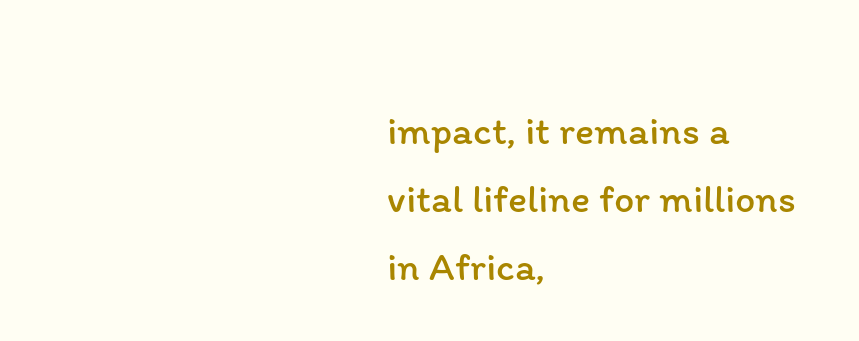impact, it remains a vital lifeline for millions in Africa,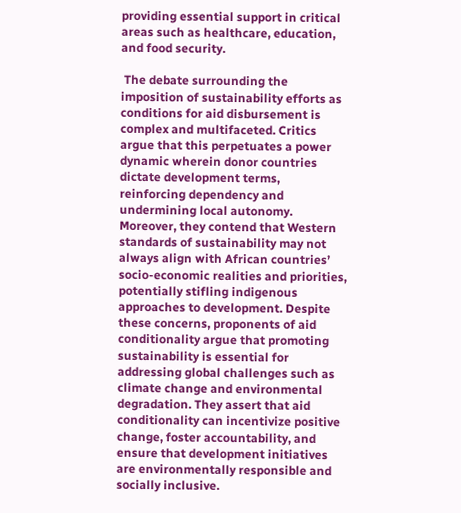providing essential support in critical areas such as healthcare, education, and food security.

 The debate surrounding the imposition of sustainability efforts as conditions for aid disbursement is complex and multifaceted. Critics argue that this perpetuates a power dynamic wherein donor countries dictate development terms, reinforcing dependency and undermining local autonomy. Moreover, they contend that Western standards of sustainability may not always align with African countries’ socio-economic realities and priorities, potentially stifling indigenous approaches to development. Despite these concerns, proponents of aid conditionality argue that promoting sustainability is essential for addressing global challenges such as climate change and environmental degradation. They assert that aid conditionality can incentivize positive change, foster accountability, and ensure that development initiatives are environmentally responsible and socially inclusive.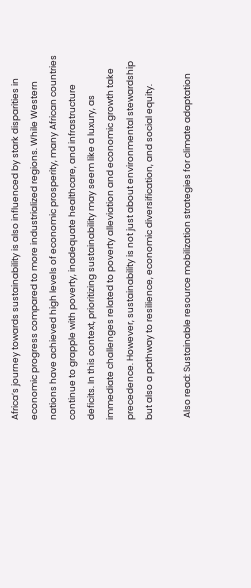Africa’s journey towards sustainability is also influenced by stark disparities in economic progress compared to more industrialized regions. While Western nations have achieved high levels of economic prosperity, many African countries continue to grapple with poverty, inadequate healthcare, and infrastructure deficits. In this context, prioritizing sustainability may seem like a luxury, as immediate challenges related to poverty alleviation and economic growth take precedence. However, sustainability is not just about environmental stewardship but also a pathway to resilience, economic diversification, and social equity.

 Also read: Sustainable resource mobilization strategies for climate adaptation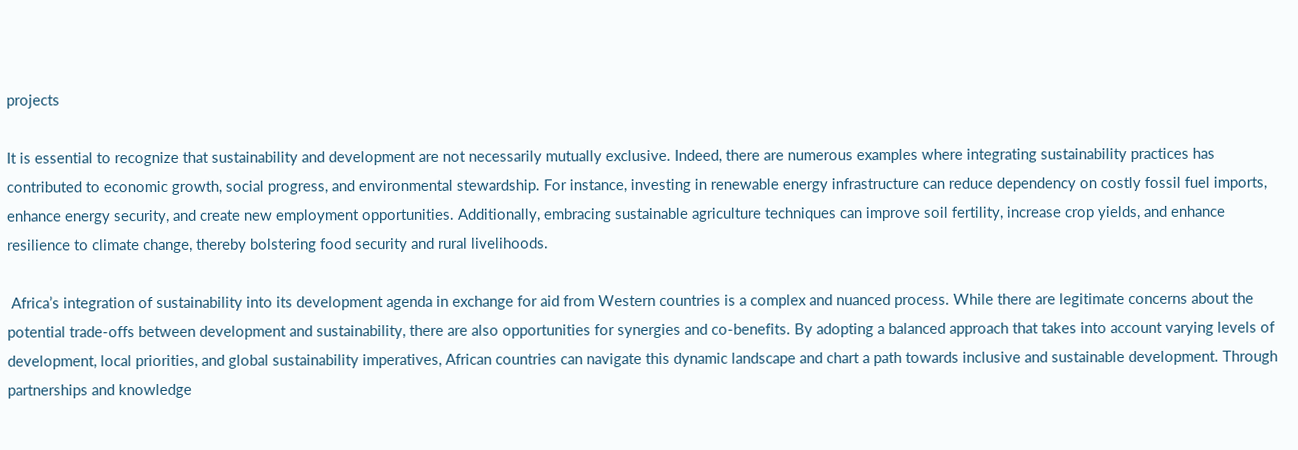projects

It is essential to recognize that sustainability and development are not necessarily mutually exclusive. Indeed, there are numerous examples where integrating sustainability practices has contributed to economic growth, social progress, and environmental stewardship. For instance, investing in renewable energy infrastructure can reduce dependency on costly fossil fuel imports, enhance energy security, and create new employment opportunities. Additionally, embracing sustainable agriculture techniques can improve soil fertility, increase crop yields, and enhance resilience to climate change, thereby bolstering food security and rural livelihoods.

 Africa’s integration of sustainability into its development agenda in exchange for aid from Western countries is a complex and nuanced process. While there are legitimate concerns about the potential trade-offs between development and sustainability, there are also opportunities for synergies and co-benefits. By adopting a balanced approach that takes into account varying levels of development, local priorities, and global sustainability imperatives, African countries can navigate this dynamic landscape and chart a path towards inclusive and sustainable development. Through partnerships and knowledge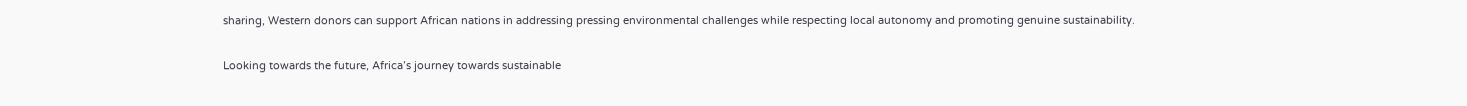sharing, Western donors can support African nations in addressing pressing environmental challenges while respecting local autonomy and promoting genuine sustainability.

Looking towards the future, Africa’s journey towards sustainable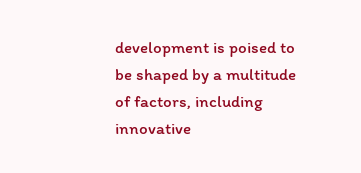development is poised to be shaped by a multitude of factors, including innovative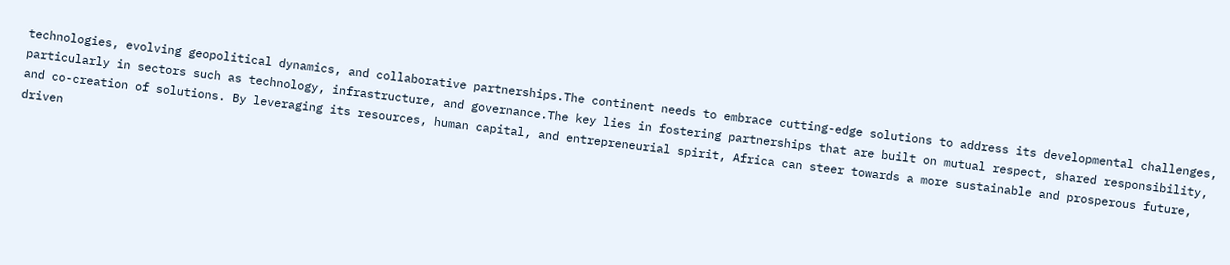technologies, evolving geopolitical dynamics, and collaborative partnerships.The continent needs to embrace cutting-edge solutions to address its developmental challenges, particularly in sectors such as technology, infrastructure, and governance.The key lies in fostering partnerships that are built on mutual respect, shared responsibility, and co-creation of solutions. By leveraging its resources, human capital, and entrepreneurial spirit, Africa can steer towards a more sustainable and prosperous future, driven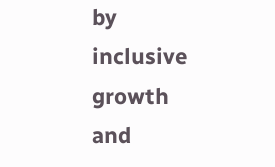by inclusive growth and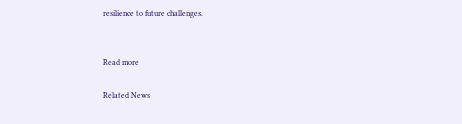resilience to future challenges.


Read more

Related News